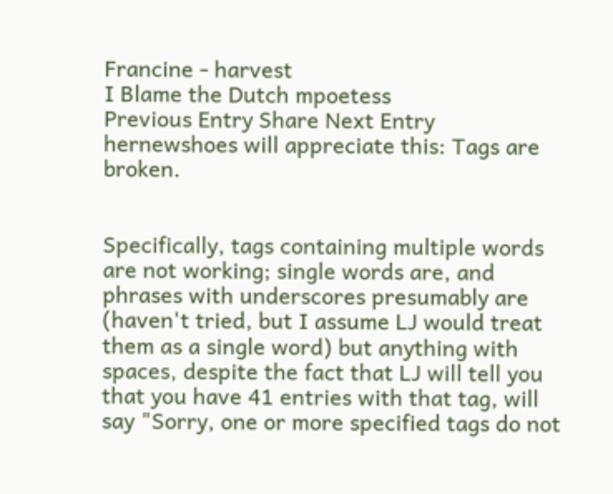Francine - harvest
I Blame the Dutch mpoetess
Previous Entry Share Next Entry
hernewshoes will appreciate this: Tags are broken.


Specifically, tags containing multiple words are not working; single words are, and phrases with underscores presumably are (haven't tried, but I assume LJ would treat them as a single word) but anything with spaces, despite the fact that LJ will tell you that you have 41 entries with that tag, will say "Sorry, one or more specified tags do not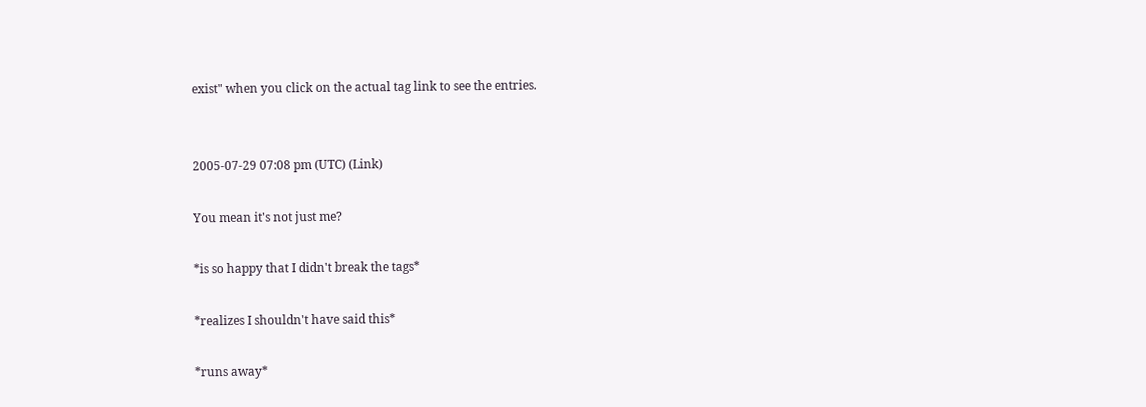exist" when you click on the actual tag link to see the entries.


2005-07-29 07:08 pm (UTC) (Link)

You mean it's not just me?

*is so happy that I didn't break the tags*

*realizes I shouldn't have said this*

*runs away*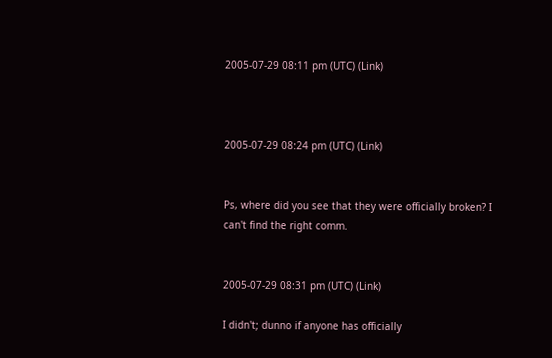2005-07-29 08:11 pm (UTC) (Link)



2005-07-29 08:24 pm (UTC) (Link)


Ps, where did you see that they were officially broken? I can't find the right comm.


2005-07-29 08:31 pm (UTC) (Link)

I didn't; dunno if anyone has officially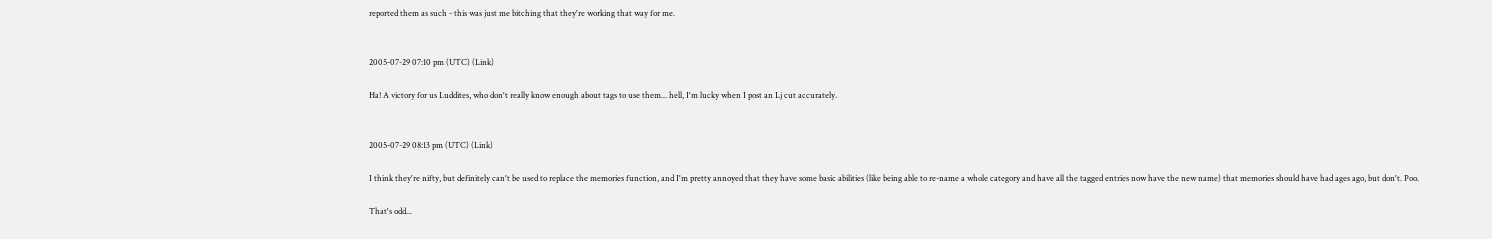reported them as such - this was just me bitching that they're working that way for me.


2005-07-29 07:10 pm (UTC) (Link)

Ha! A victory for us Luddites, who don't really know enough about tags to use them... hell, I'm lucky when I post an Lj cut accurately.


2005-07-29 08:13 pm (UTC) (Link)

I think they're nifty, but definitely can't be used to replace the memories function, and I'm pretty annoyed that they have some basic abilities (like being able to re-name a whole category and have all the tagged entries now have the new name) that memories should have had ages ago, but don't. Poo.

That's odd...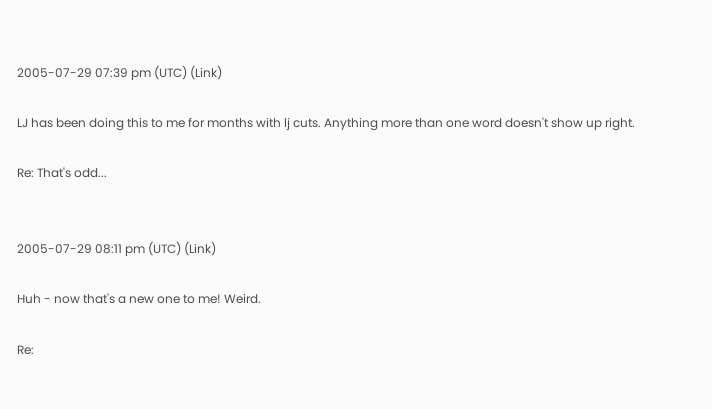2005-07-29 07:39 pm (UTC) (Link)

LJ has been doing this to me for months with lj cuts. Anything more than one word doesn't show up right.

Re: That's odd...


2005-07-29 08:11 pm (UTC) (Link)

Huh - now that's a new one to me! Weird.

Re: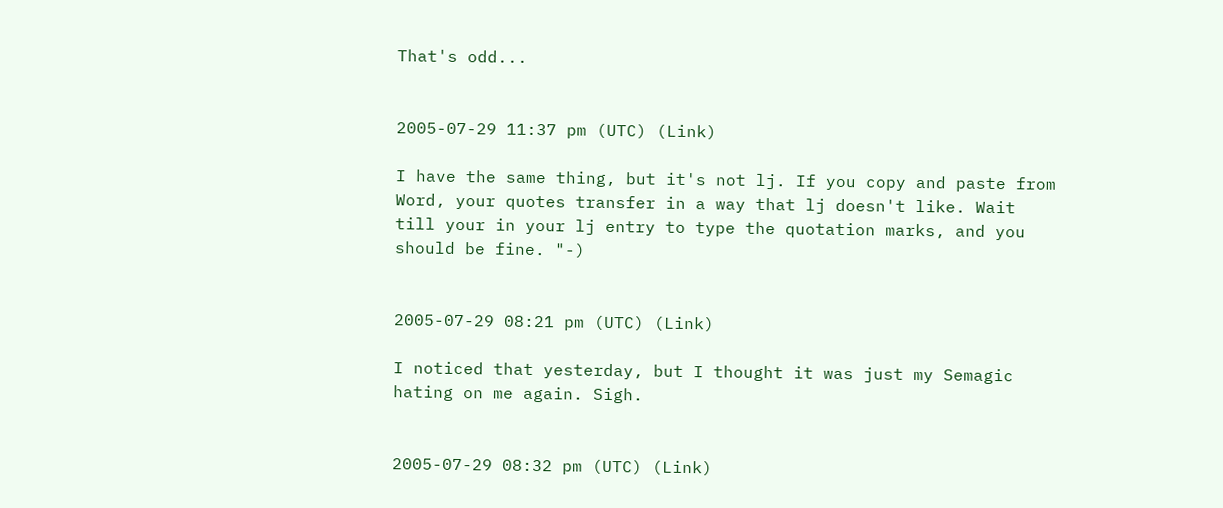That's odd...


2005-07-29 11:37 pm (UTC) (Link)

I have the same thing, but it's not lj. If you copy and paste from Word, your quotes transfer in a way that lj doesn't like. Wait till your in your lj entry to type the quotation marks, and you should be fine. "-)


2005-07-29 08:21 pm (UTC) (Link)

I noticed that yesterday, but I thought it was just my Semagic hating on me again. Sigh.


2005-07-29 08:32 pm (UTC) (Link)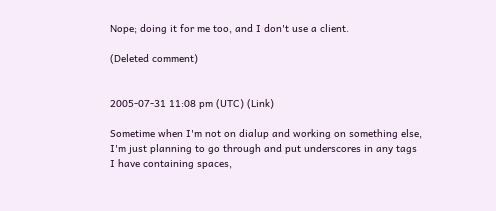Nope; doing it for me too, and I don't use a client.

(Deleted comment)


2005-07-31 11:08 pm (UTC) (Link)

Sometime when I'm not on dialup and working on something else, I'm just planning to go through and put underscores in any tags I have containing spaces,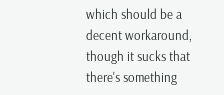which should be a decent workaround, though it sucks that there's something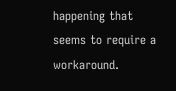happening that seems to require a workaround.